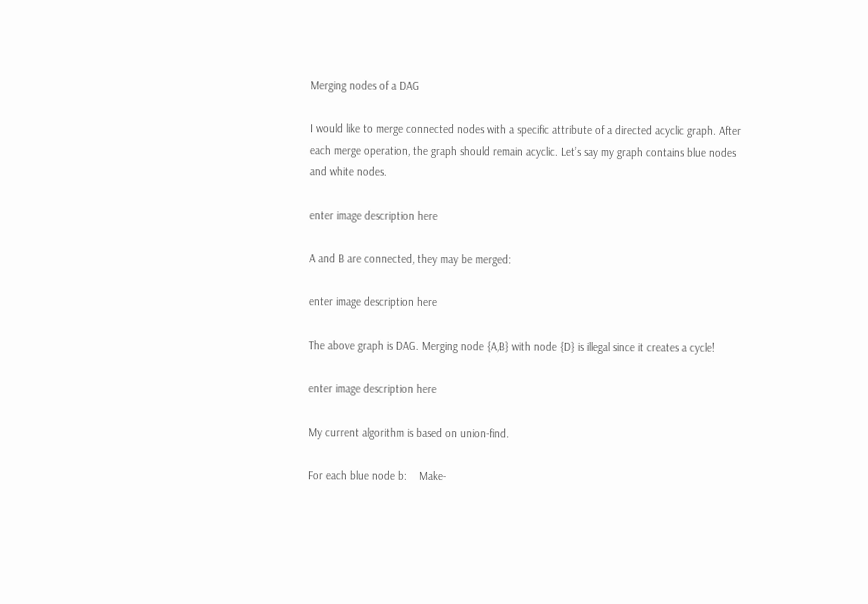Merging nodes of a DAG

I would like to merge connected nodes with a specific attribute of a directed acyclic graph. After each merge operation, the graph should remain acyclic. Let’s say my graph contains blue nodes and white nodes.

enter image description here

A and B are connected, they may be merged:

enter image description here

The above graph is DAG. Merging node {A,B} with node {D} is illegal since it creates a cycle!

enter image description here

My current algorithm is based on union-find.

For each blue node b:    Make-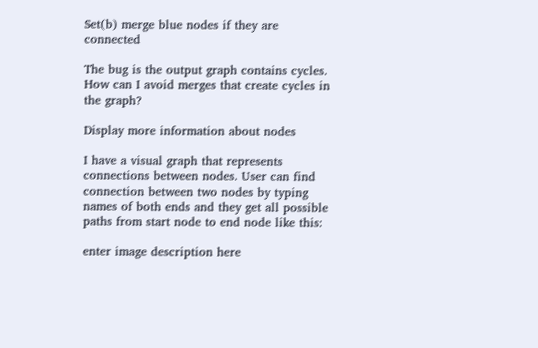Set(b) merge blue nodes if they are connected

The bug is the output graph contains cycles. How can I avoid merges that create cycles in the graph?

Display more information about nodes

I have a visual graph that represents connections between nodes. User can find connection between two nodes by typing names of both ends and they get all possible paths from start node to end node like this:

enter image description here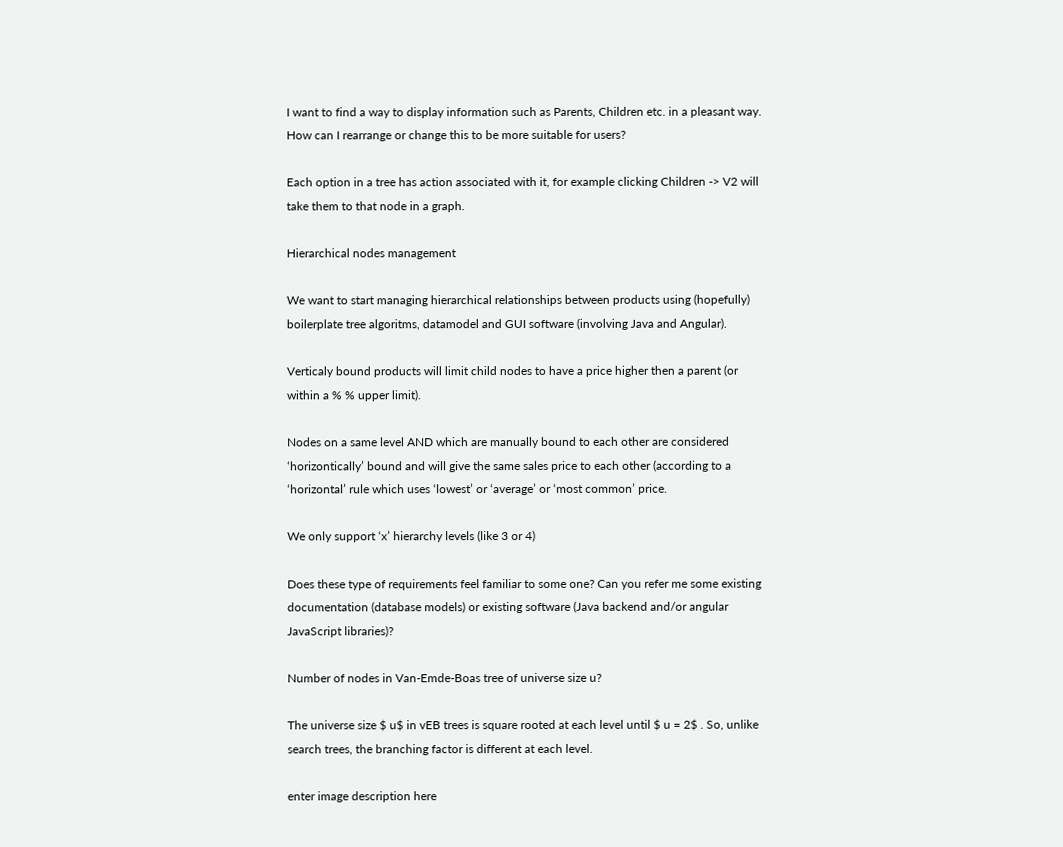I want to find a way to display information such as Parents, Children etc. in a pleasant way. How can I rearrange or change this to be more suitable for users?

Each option in a tree has action associated with it, for example clicking Children -> V2 will take them to that node in a graph.

Hierarchical nodes management

We want to start managing hierarchical relationships between products using (hopefully) boilerplate tree algoritms, datamodel and GUI software (involving Java and Angular).

Verticaly bound products will limit child nodes to have a price higher then a parent (or within a % % upper limit).

Nodes on a same level AND which are manually bound to each other are considered ‘horizontically’ bound and will give the same sales price to each other (according to a ‘horizontal’ rule which uses ‘lowest’ or ‘average’ or ‘most common’ price.

We only support ‘x’ hierarchy levels (like 3 or 4)

Does these type of requirements feel familiar to some one? Can you refer me some existing documentation (database models) or existing software (Java backend and/or angular JavaScript libraries)?

Number of nodes in Van-Emde-Boas tree of universe size u?

The universe size $ u$ in vEB trees is square rooted at each level until $ u = 2$ . So, unlike search trees, the branching factor is different at each level.

enter image description here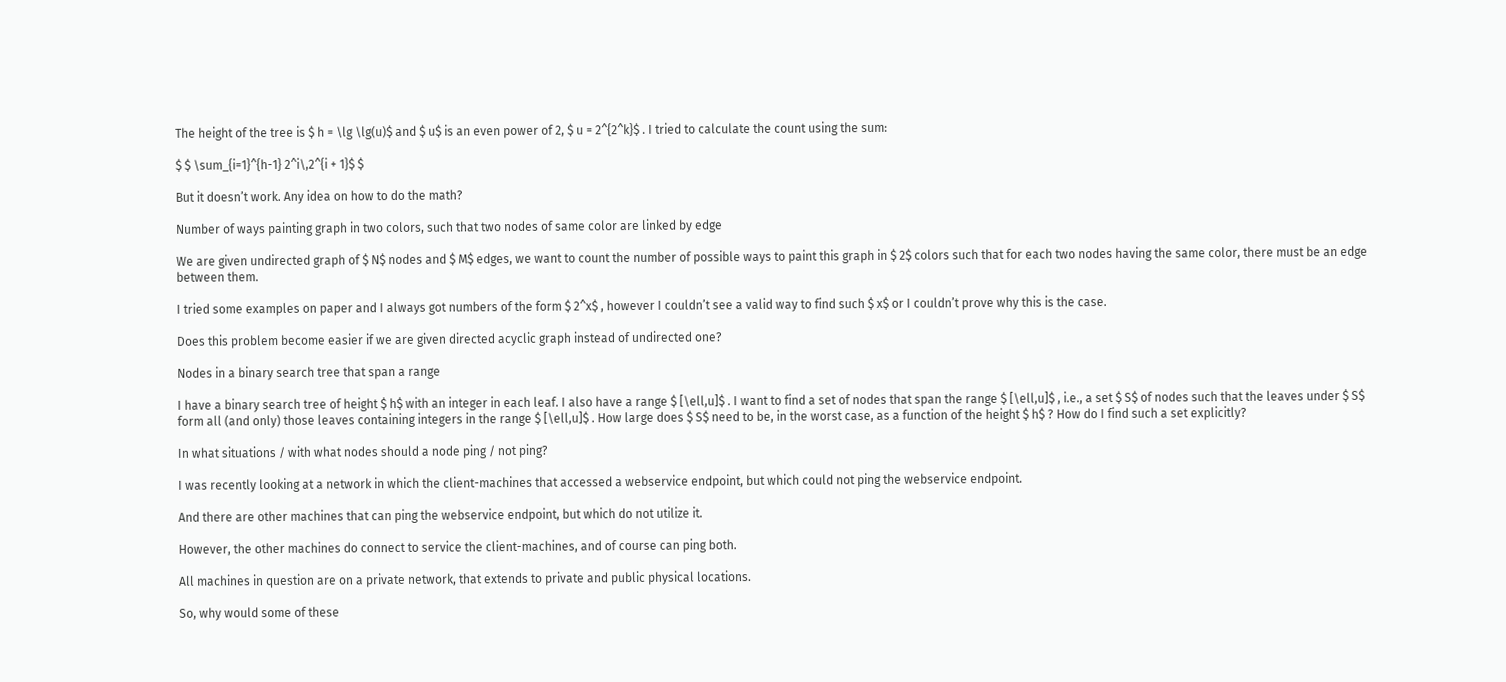The height of the tree is $ h = \lg \lg(u)$ and $ u$ is an even power of 2, $ u = 2^{2^k}$ . I tried to calculate the count using the sum:

$ $ \sum_{i=1}^{h-1} 2^i\,2^{i + 1}$ $

But it doesn’t work. Any idea on how to do the math?

Number of ways painting graph in two colors, such that two nodes of same color are linked by edge

We are given undirected graph of $ N$ nodes and $ M$ edges, we want to count the number of possible ways to paint this graph in $ 2$ colors such that for each two nodes having the same color, there must be an edge between them.

I tried some examples on paper and I always got numbers of the form $ 2^x$ , however I couldn’t see a valid way to find such $ x$ or I couldn’t prove why this is the case.

Does this problem become easier if we are given directed acyclic graph instead of undirected one?

Nodes in a binary search tree that span a range

I have a binary search tree of height $ h$ with an integer in each leaf. I also have a range $ [\ell,u]$ . I want to find a set of nodes that span the range $ [\ell,u]$ , i.e., a set $ S$ of nodes such that the leaves under $ S$ form all (and only) those leaves containing integers in the range $ [\ell,u]$ . How large does $ S$ need to be, in the worst case, as a function of the height $ h$ ? How do I find such a set explicitly?

In what situations / with what nodes should a node ping / not ping?

I was recently looking at a network in which the client-machines that accessed a webservice endpoint, but which could not ping the webservice endpoint.

And there are other machines that can ping the webservice endpoint, but which do not utilize it.

However, the other machines do connect to service the client-machines, and of course can ping both.

All machines in question are on a private network, that extends to private and public physical locations.

So, why would some of these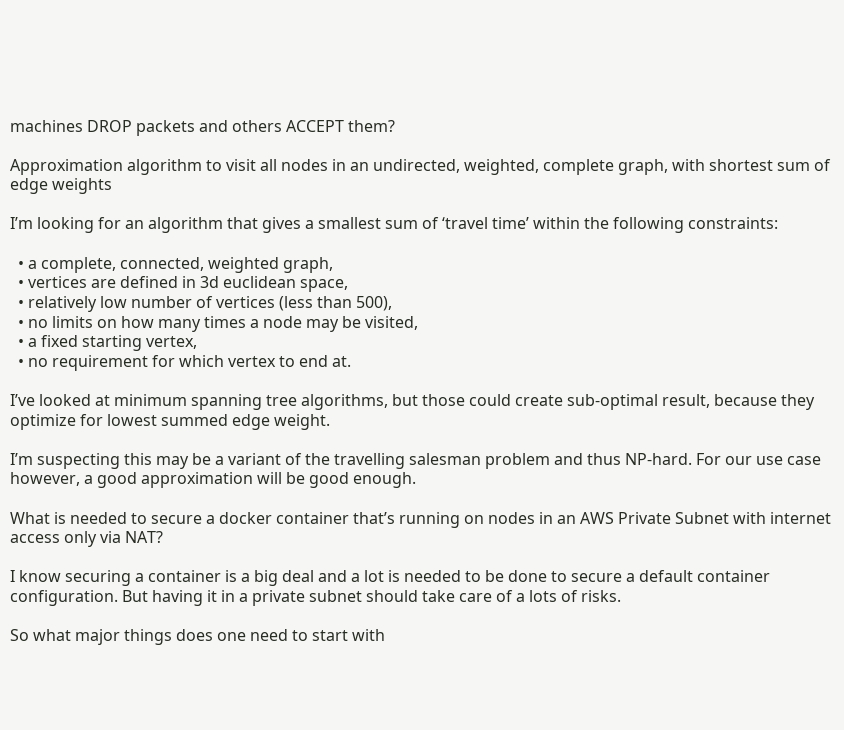machines DROP packets and others ACCEPT them?

Approximation algorithm to visit all nodes in an undirected, weighted, complete graph, with shortest sum of edge weights

I’m looking for an algorithm that gives a smallest sum of ‘travel time’ within the following constraints:

  • a complete, connected, weighted graph,
  • vertices are defined in 3d euclidean space,
  • relatively low number of vertices (less than 500),
  • no limits on how many times a node may be visited,
  • a fixed starting vertex,
  • no requirement for which vertex to end at.

I’ve looked at minimum spanning tree algorithms, but those could create sub-optimal result, because they optimize for lowest summed edge weight.

I’m suspecting this may be a variant of the travelling salesman problem and thus NP-hard. For our use case however, a good approximation will be good enough.

What is needed to secure a docker container that’s running on nodes in an AWS Private Subnet with internet access only via NAT?

I know securing a container is a big deal and a lot is needed to be done to secure a default container configuration. But having it in a private subnet should take care of a lots of risks.

So what major things does one need to start with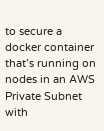to secure a docker container that’s running on nodes in an AWS Private Subnet with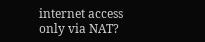internet access only via NAT?